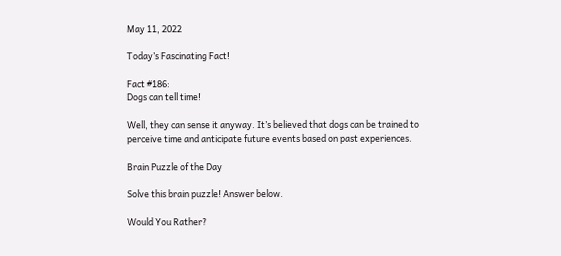May 11, 2022

Today’s Fascinating Fact!

Fact #186:
Dogs can tell time!

Well, they can sense it anyway. It’s believed that dogs can be trained to perceive time and anticipate future events based on past experiences.

Brain Puzzle of the Day

Solve this brain puzzle! Answer below.

Would You Rather?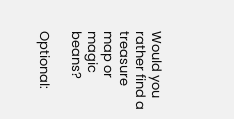Would you rather find a treasure map or magic beans?

Optional: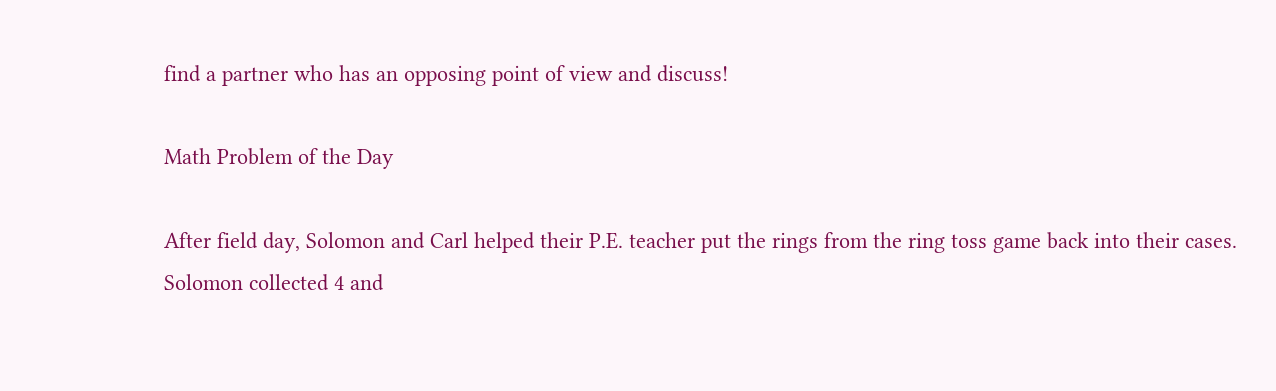find a partner who has an opposing point of view and discuss!

Math Problem of the Day

After field day, Solomon and Carl helped their P.E. teacher put the rings from the ring toss game back into their cases. Solomon collected 4 and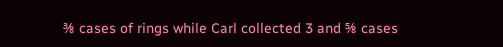⅜ cases of rings while Carl collected 3 and ⅝ cases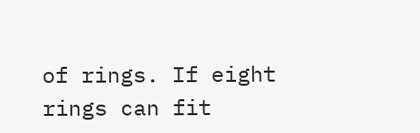of rings. If eight rings can fit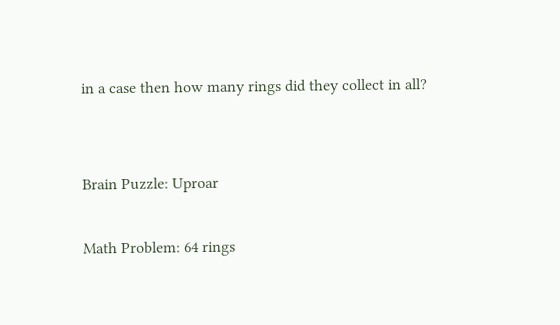in a case then how many rings did they collect in all?


Brain Puzzle: Uproar

Math Problem: 64 rings